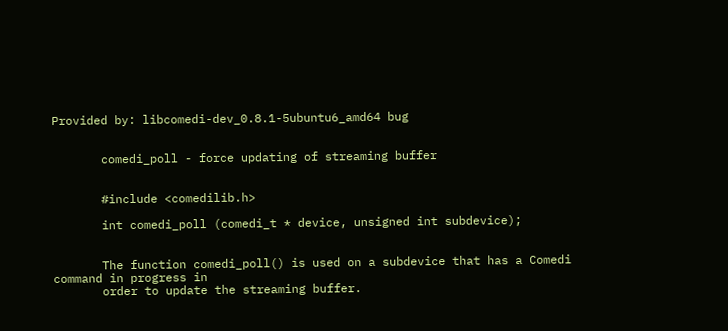Provided by: libcomedi-dev_0.8.1-5ubuntu6_amd64 bug


       comedi_poll - force updating of streaming buffer


       #include <comedilib.h>

       int comedi_poll (comedi_t * device, unsigned int subdevice);


       The function comedi_poll() is used on a subdevice that has a Comedi command in progress in
       order to update the streaming buffer.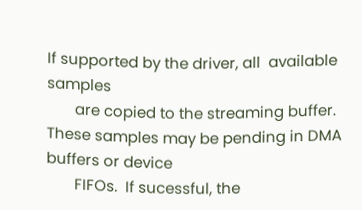If supported by the driver, all  available  samples
       are copied to the streaming buffer.  These samples may be pending in DMA buffers or device
       FIFOs.  If sucessful, the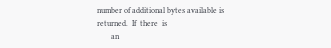number of additional bytes available is returned.  If  there  is
       an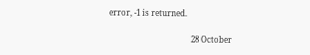error, -1 is returned.

                                         28 October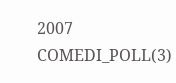2007                           COMEDI_POLL(3)